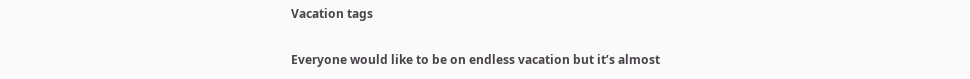Vacation tags

Everyone would like to be on endless vacation but it’s almost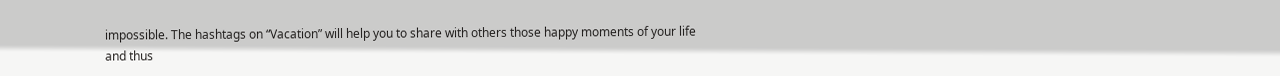impossible. The hashtags on “Vacation” will help you to share with others those happy moments of your life and thus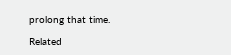prolong that time.

Related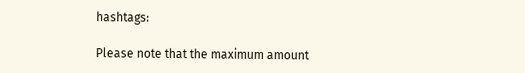hashtags:

Please note that the maximum amount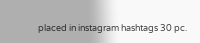placed in instagram hashtags 30 pc.